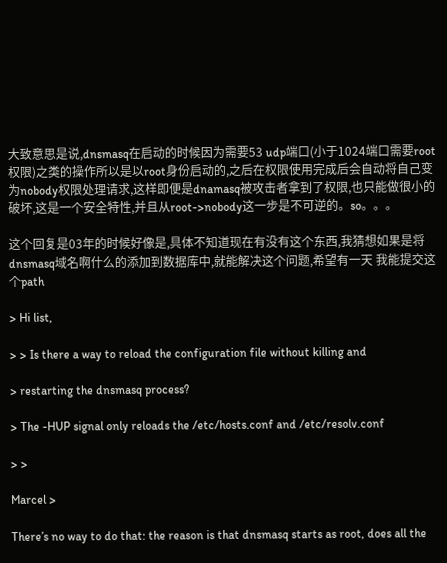大致意思是说,dnsmasq在启动的时候因为需要53 udp端口(小于1024端口需要root权限)之类的操作所以是以root身份启动的,之后在权限使用完成后会自动将自己变为nobody权限处理请求,这样即便是dnamasq被攻击者拿到了权限,也只能做很小的破坏,这是一个安全特性,并且从root->nobody这一步是不可逆的。so。。。

这个回复是03年的时候好像是,具体不知道现在有没有这个东西,我猜想如果是将dnsmasq域名啊什么的添加到数据库中,就能解决这个问题,希望有一天 我能提交这个path

> Hi list,

> > Is there a way to reload the configuration file without killing and

> restarting the dnsmasq process?

> The -HUP signal only reloads the /etc/hosts.conf and /etc/resolv.conf

> >

Marcel >

There’s no way to do that: the reason is that dnsmasq starts as root, does all the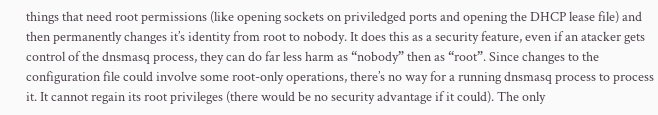things that need root permissions (like opening sockets on priviledged ports and opening the DHCP lease file) and then permanently changes it’s identity from root to nobody. It does this as a security feature, even if an atacker gets control of the dnsmasq process, they can do far less harm as “nobody” then as “root”. Since changes to the configuration file could involve some root-only operations, there’s no way for a running dnsmasq process to process it. It cannot regain its root privileges (there would be no security advantage if it could). The only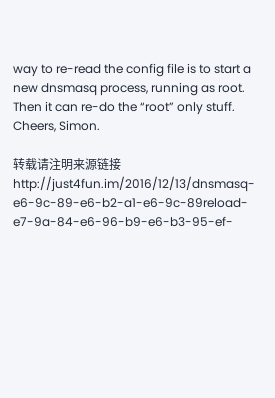way to re-read the config file is to start a new dnsmasq process, running as root. Then it can re-do the “root” only stuff. Cheers, Simon.

转载请注明来源链接 http://just4fun.im/2016/12/13/dnsmasq-e6-9c-89-e6-b2-a1-e6-9c-89reload-e7-9a-84-e6-96-b9-e6-b3-95-ef-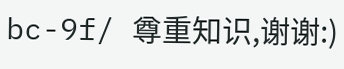bc-9f/ 尊重知识,谢谢:)